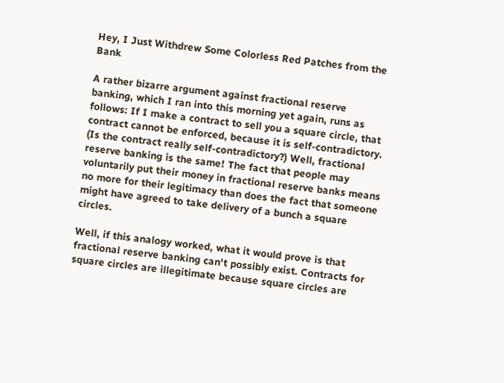Hey, I Just Withdrew Some Colorless Red Patches from the Bank

A rather bizarre argument against fractional reserve banking, which I ran into this morning yet again, runs as follows: If I make a contract to sell you a square circle, that contract cannot be enforced, because it is self-contradictory. (Is the contract really self-contradictory?) Well, fractional reserve banking is the same! The fact that people may voluntarily put their money in fractional reserve banks means no more for their legitimacy than does the fact that someone might have agreed to take delivery of a bunch a square circles.

Well, if this analogy worked, what it would prove is that fractional reserve banking can't possibly exist. Contracts for square circles are illegitimate because square circles are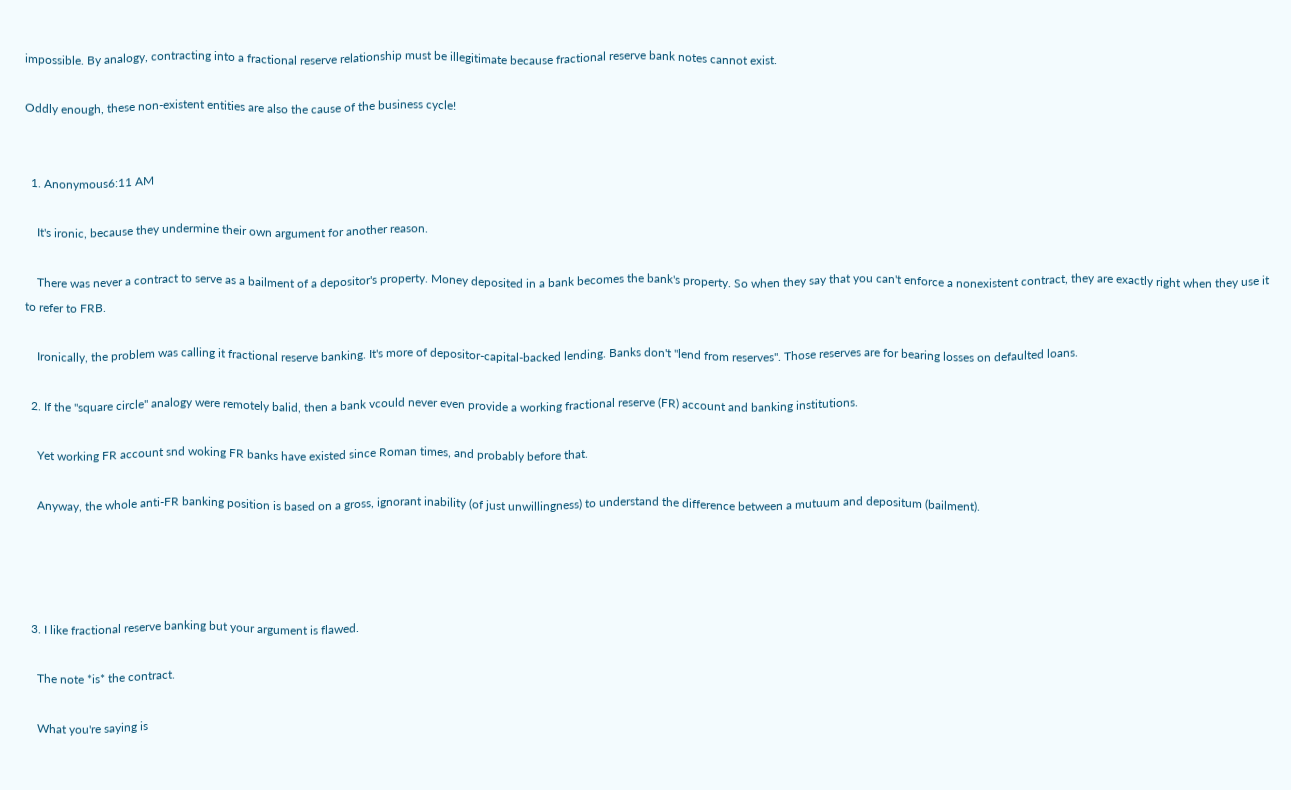impossible. By analogy, contracting into a fractional reserve relationship must be illegitimate because fractional reserve bank notes cannot exist.

Oddly enough, these non-existent entities are also the cause of the business cycle!


  1. Anonymous6:11 AM

    It's ironic, because they undermine their own argument for another reason.

    There was never a contract to serve as a bailment of a depositor's property. Money deposited in a bank becomes the bank's property. So when they say that you can't enforce a nonexistent contract, they are exactly right when they use it to refer to FRB.

    Ironically, the problem was calling it fractional reserve banking. It's more of depositor-capital-backed lending. Banks don't "lend from reserves". Those reserves are for bearing losses on defaulted loans.

  2. If the "square circle" analogy were remotely balid, then a bank vcould never even provide a working fractional reserve (FR) account and banking institutions.

    Yet working FR account snd woking FR banks have existed since Roman times, and probably before that.

    Anyway, the whole anti-FR banking position is based on a gross, ignorant inability (of just unwillingness) to understand the difference between a mutuum and depositum (bailment).




  3. I like fractional reserve banking but your argument is flawed.

    The note *is* the contract.

    What you're saying is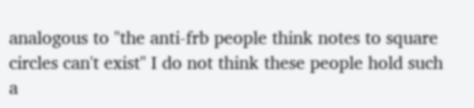analogous to "the anti-frb people think notes to square circles can't exist" I do not think these people hold such a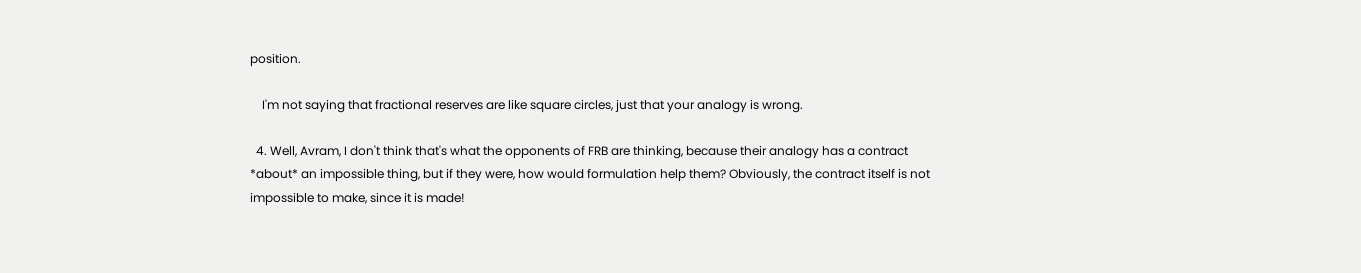position.

    I'm not saying that fractional reserves are like square circles, just that your analogy is wrong.

  4. Well, Avram, I don't think that's what the opponents of FRB are thinking, because their analogy has a contract *about* an impossible thing, but if they were, how would formulation help them? Obviously, the contract itself is not impossible to make, since it is made!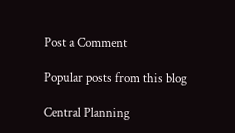Post a Comment

Popular posts from this blog

Central Planning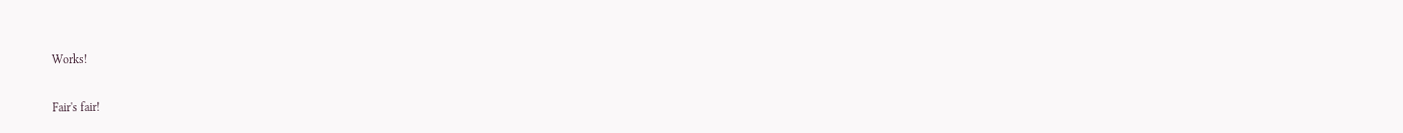Works!

Fair's fair!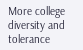More college diversity and tolerance